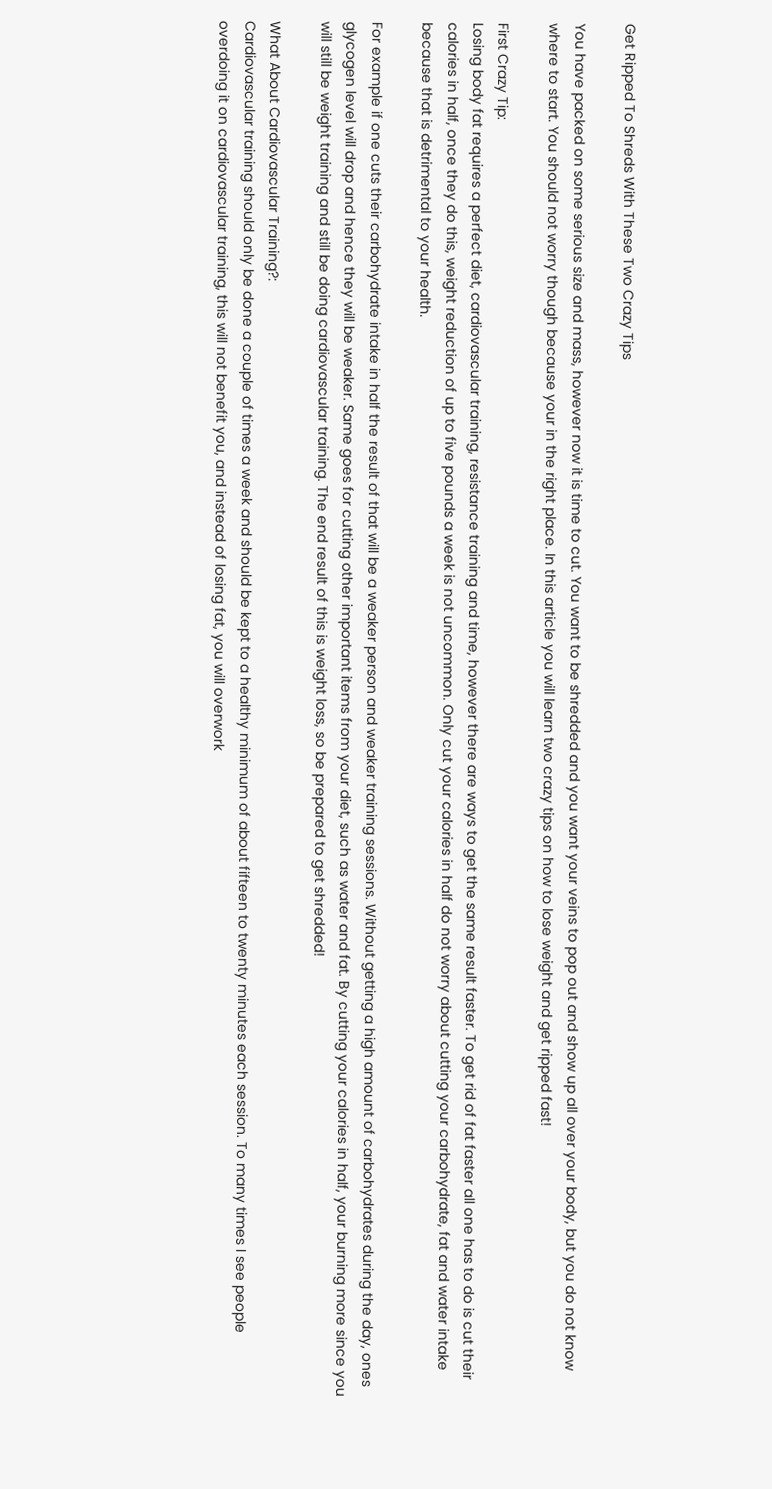Get Ripped To Shreds With These Two Crazy Tips

You have packed on some serious size and mass, however now it is time to cut. You want to be shredded and you want your veins to pop out and show up all over your body, but you do not know where to start. You should not worry though because your in the right place. In this article you will learn two crazy tips on how to lose weight and get ripped fast!

First Crazy Tip:
Losing body fat requires a perfect diet, cardiovascular training, resistance training and time, however there are ways to get the same result faster. To get rid of fat faster all one has to do is cut their calories in half, once they do this, weight reduction of up to five pounds a week is not uncommon. Only cut your calories in half do not worry about cutting your carbohydrate, fat and water intake because that is detrimental to your health.

For example if one cuts their carbohydrate intake in half the result of that will be a weaker person and weaker training sessions. Without getting a high amount of carbohydrates during the day, ones glycogen level will drop and hence they will be weaker. Same goes for cutting other important items from your diet, such as water and fat. By cutting your calories in half, your burning more since you will still be weight training and still be doing cardiovascular training. The end result of this is weight loss, so be prepared to get shredded!

What About Cardiovascular Training?:
Cardiovascular training should only be done a couple of times a week and should be kept to a healthy minimum of about fifteen to twenty minutes each session. To many times I see people overdoing it on cardiovascular training, this will not benefit you, and instead of losing fat, you will overwork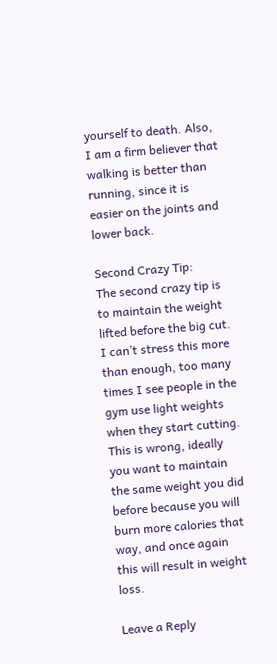yourself to death. Also, I am a firm believer that walking is better than running, since it is easier on the joints and lower back.

Second Crazy Tip:
The second crazy tip is to maintain the weight lifted before the big cut. I can’t stress this more than enough, too many times I see people in the gym use light weights when they start cutting. This is wrong, ideally you want to maintain the same weight you did before because you will burn more calories that way, and once again this will result in weight loss.

Leave a Reply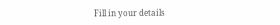Fill in your details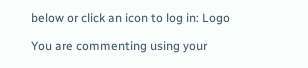below or click an icon to log in: Logo

You are commenting using your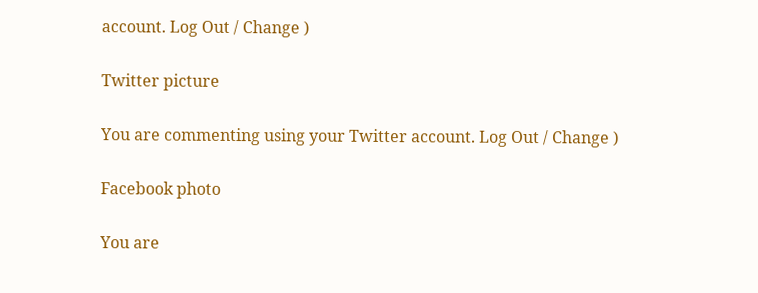account. Log Out / Change )

Twitter picture

You are commenting using your Twitter account. Log Out / Change )

Facebook photo

You are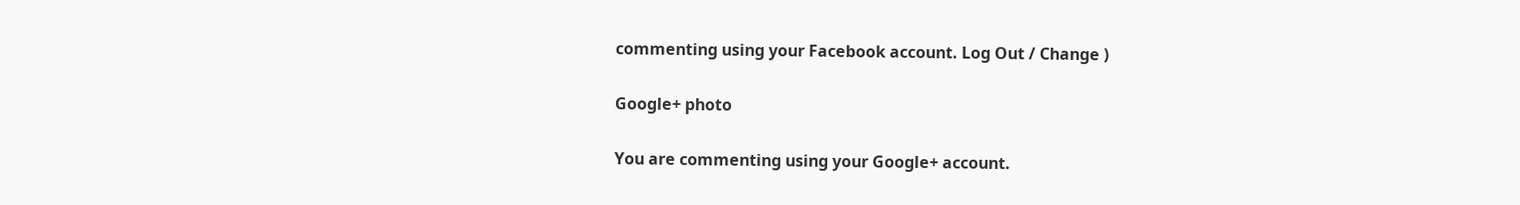commenting using your Facebook account. Log Out / Change )

Google+ photo

You are commenting using your Google+ account.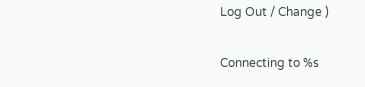Log Out / Change )

Connecting to %s